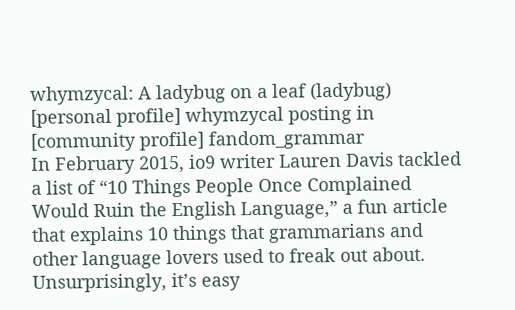whymzycal: A ladybug on a leaf (ladybug)
[personal profile] whymzycal posting in [community profile] fandom_grammar
In February 2015, io9 writer Lauren Davis tackled a list of “10 Things People Once Complained Would Ruin the English Language,” a fun article that explains 10 things that grammarians and other language lovers used to freak out about. Unsurprisingly, it’s easy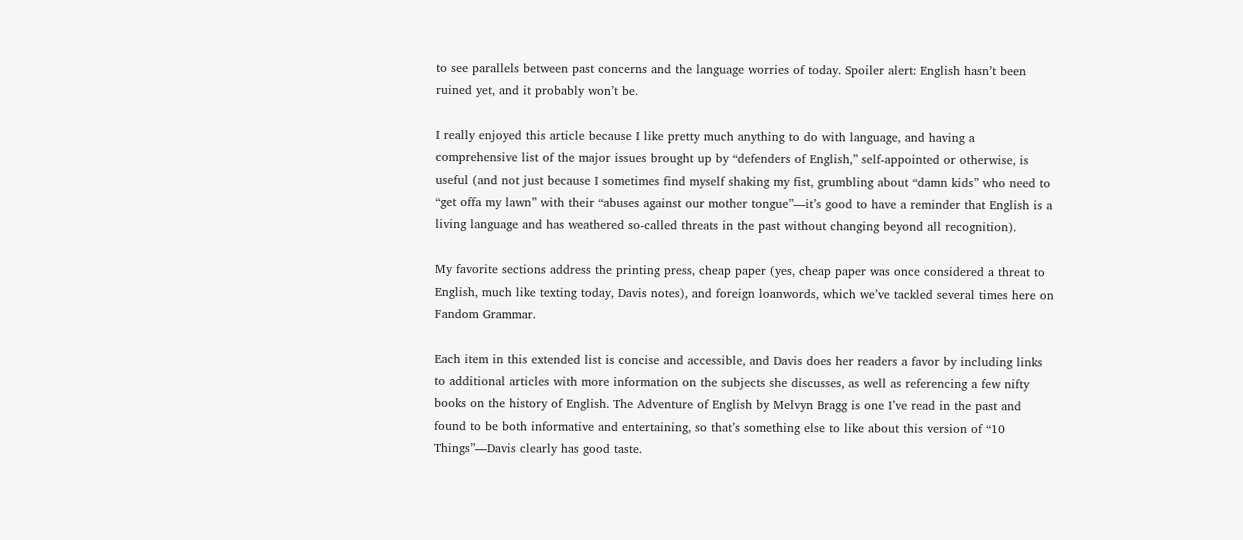to see parallels between past concerns and the language worries of today. Spoiler alert: English hasn’t been ruined yet, and it probably won’t be.

I really enjoyed this article because I like pretty much anything to do with language, and having a comprehensive list of the major issues brought up by “defenders of English,” self-appointed or otherwise, is useful (and not just because I sometimes find myself shaking my fist, grumbling about “damn kids” who need to “get offa my lawn” with their “abuses against our mother tongue”—it’s good to have a reminder that English is a living language and has weathered so-called threats in the past without changing beyond all recognition).

My favorite sections address the printing press, cheap paper (yes, cheap paper was once considered a threat to English, much like texting today, Davis notes), and foreign loanwords, which we’ve tackled several times here on Fandom Grammar.

Each item in this extended list is concise and accessible, and Davis does her readers a favor by including links to additional articles with more information on the subjects she discusses, as well as referencing a few nifty books on the history of English. The Adventure of English by Melvyn Bragg is one I’ve read in the past and found to be both informative and entertaining, so that’s something else to like about this version of “10 Things”—Davis clearly has good taste.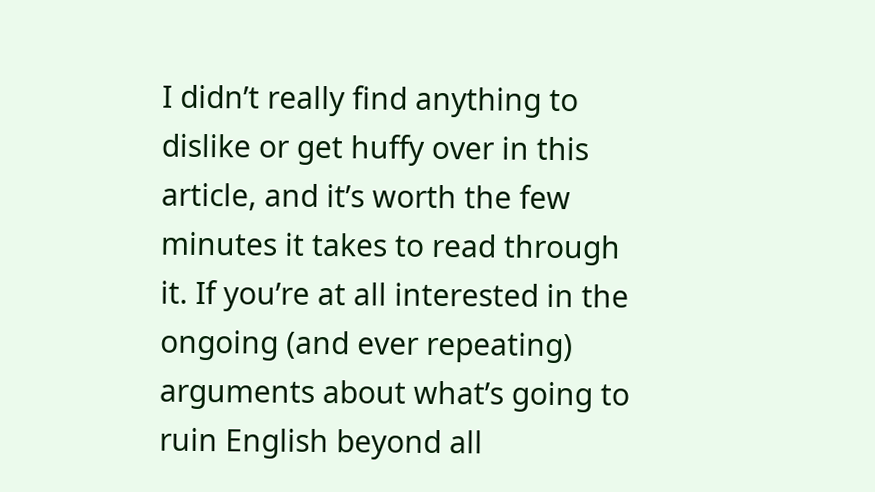I didn’t really find anything to dislike or get huffy over in this article, and it’s worth the few minutes it takes to read through it. If you’re at all interested in the ongoing (and ever repeating) arguments about what’s going to ruin English beyond all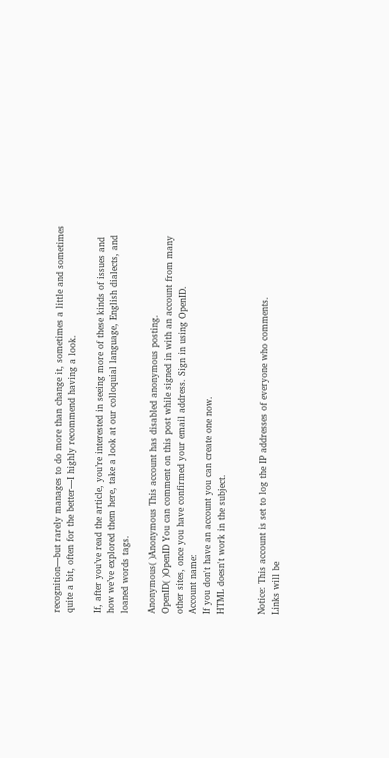recognition—but rarely manages to do more than change it, sometimes a little and sometimes quite a bit, often for the better—I highly recommend having a look.

If, after you’ve read the article, you’re interested in seeing more of these kinds of issues and how we’ve explored them here, take a look at our colloquial language, English dialects, and loaned words tags.

Anonymous( )Anonymous This account has disabled anonymous posting.
OpenID( )OpenID You can comment on this post while signed in with an account from many other sites, once you have confirmed your email address. Sign in using OpenID.
Account name:
If you don't have an account you can create one now.
HTML doesn't work in the subject.


Notice: This account is set to log the IP addresses of everyone who comments.
Links will be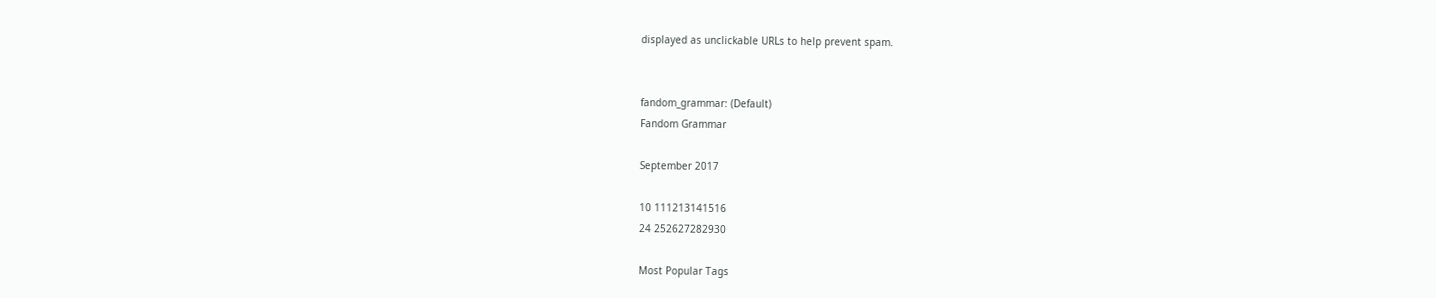displayed as unclickable URLs to help prevent spam.


fandom_grammar: (Default)
Fandom Grammar

September 2017

10 111213141516
24 252627282930

Most Popular Tags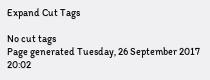Expand Cut Tags

No cut tags
Page generated Tuesday, 26 September 2017 20:02